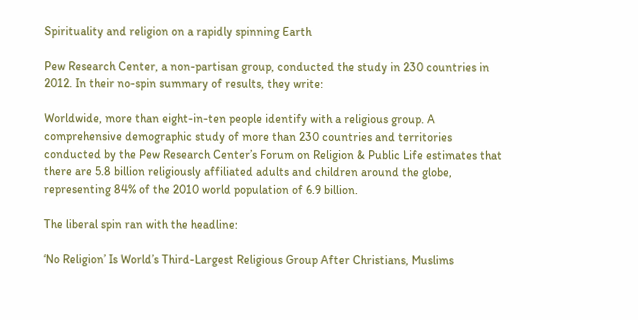Spirituality and religion on a rapidly spinning Earth

Pew Research Center, a non-partisan group, conducted the study in 230 countries in 2012. In their no-spin summary of results, they write:

Worldwide, more than eight-in-ten people identify with a religious group. A comprehensive demographic study of more than 230 countries and territories conducted by the Pew Research Center’s Forum on Religion & Public Life estimates that there are 5.8 billion religiously affiliated adults and children around the globe, representing 84% of the 2010 world population of 6.9 billion.

The liberal spin ran with the headline:

‘No Religion’ Is World’s Third-Largest Religious Group After Christians, Muslims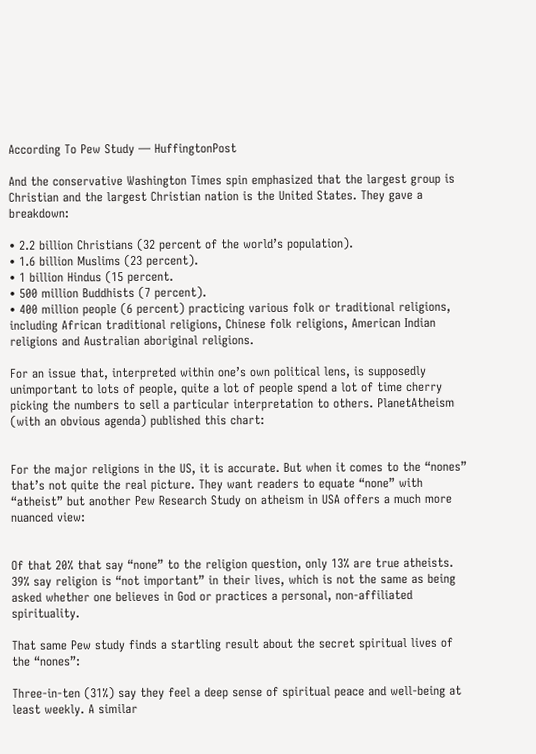According To Pew Study — HuffingtonPost

And the conservative Washington Times spin emphasized that the largest group is Christian and the largest Christian nation is the United States. They gave a breakdown:

• 2.2 billion Christians (32 percent of the world’s population).
• 1.6 billion Muslims (23 percent).
• 1 billion Hindus (15 percent.
• 500 million Buddhists (7 percent).
• 400 million people (6 percent) practicing various folk or traditional religions, including African traditional religions, Chinese folk religions, American Indian religions and Australian aboriginal religions.

For an issue that, interpreted within one’s own political lens, is supposedly unimportant to lots of people, quite a lot of people spend a lot of time cherry picking the numbers to sell a particular interpretation to others. PlanetAtheism (with an obvious agenda) published this chart:


For the major religions in the US, it is accurate. But when it comes to the “nones” that’s not quite the real picture. They want readers to equate “none” with “atheist” but another Pew Research Study on atheism in USA offers a much more nuanced view:


Of that 20% that say “none” to the religion question, only 13% are true atheists. 39% say religion is “not important” in their lives, which is not the same as being asked whether one believes in God or practices a personal, non-affiliated spirituality.

That same Pew study finds a startling result about the secret spiritual lives of the “nones”:

Three-in-ten (31%) say they feel a deep sense of spiritual peace and well-being at least weekly. A similar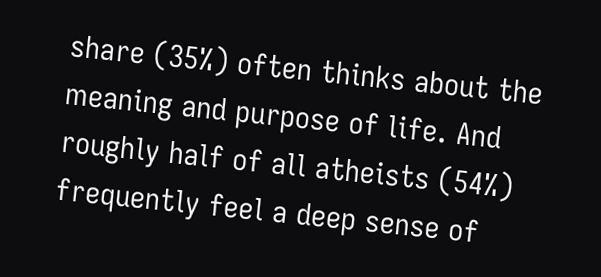share (35%) often thinks about the meaning and purpose of life. And roughly half of all atheists (54%) frequently feel a deep sense of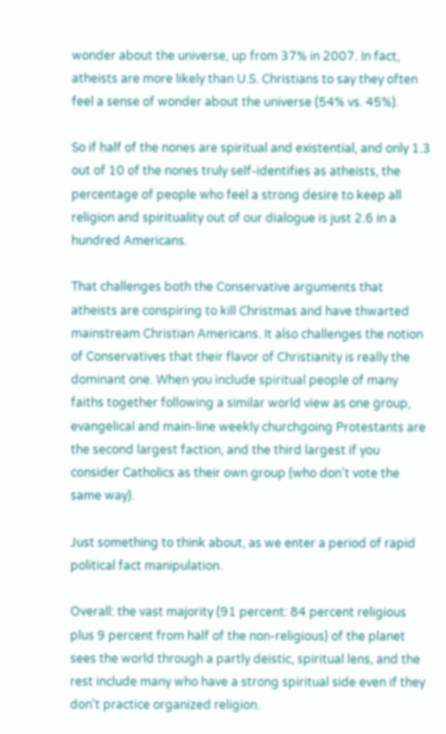wonder about the universe, up from 37% in 2007. In fact, atheists are more likely than U.S. Christians to say they often feel a sense of wonder about the universe (54% vs. 45%).

So if half of the nones are spiritual and existential, and only 1.3 out of 10 of the nones truly self-identifies as atheists, the percentage of people who feel a strong desire to keep all religion and spirituality out of our dialogue is just 2.6 in a hundred Americans.

That challenges both the Conservative arguments that atheists are conspiring to kill Christmas and have thwarted mainstream Christian Americans. It also challenges the notion of Conservatives that their flavor of Christianity is really the dominant one. When you include spiritual people of many faiths together following a similar world view as one group, evangelical and main-line weekly churchgoing Protestants are the second largest faction, and the third largest if you consider Catholics as their own group (who don’t vote the same way).

Just something to think about, as we enter a period of rapid political fact manipulation.

Overall: the vast majority (91 percent: 84 percent religious plus 9 percent from half of the non-religious) of the planet sees the world through a partly deistic, spiritual lens, and the rest include many who have a strong spiritual side even if they don’t practice organized religion.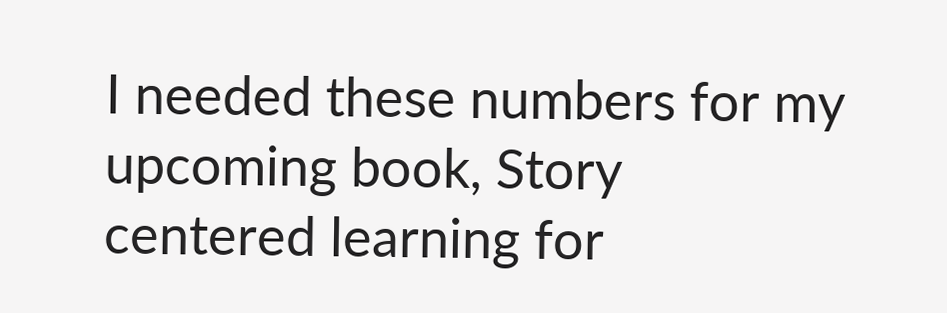I needed these numbers for my upcoming book, Story centered learning for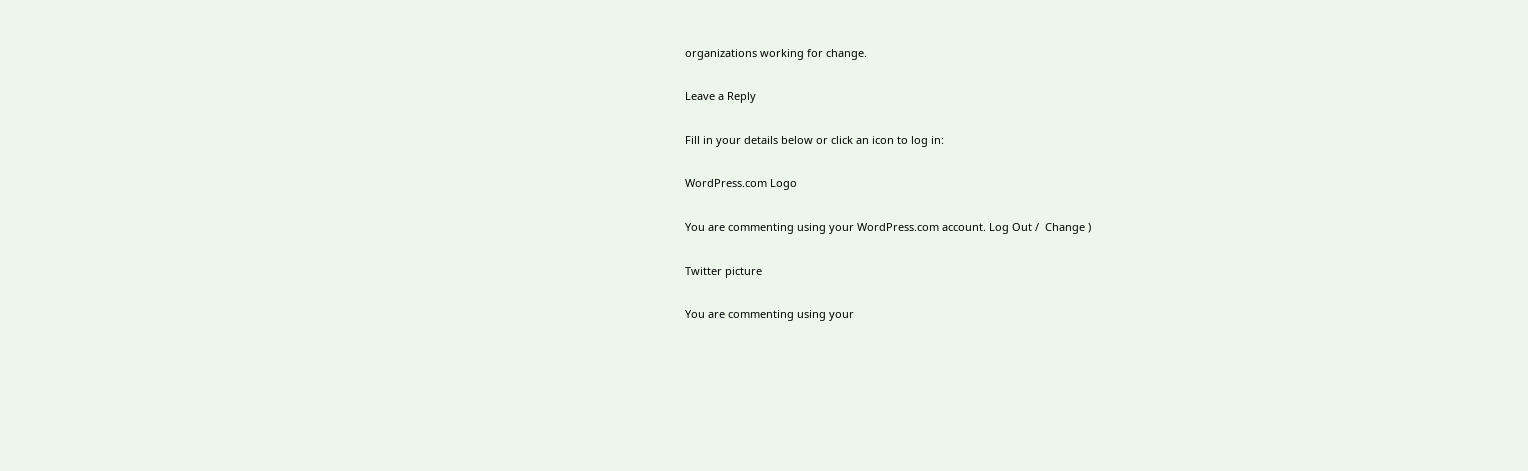organizations working for change.

Leave a Reply

Fill in your details below or click an icon to log in:

WordPress.com Logo

You are commenting using your WordPress.com account. Log Out /  Change )

Twitter picture

You are commenting using your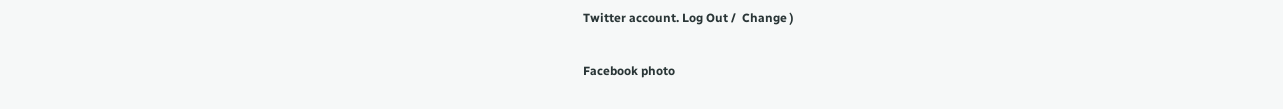Twitter account. Log Out /  Change )

Facebook photo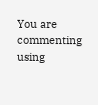You are commenting using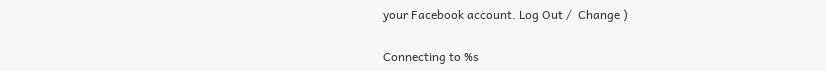your Facebook account. Log Out /  Change )

Connecting to %s